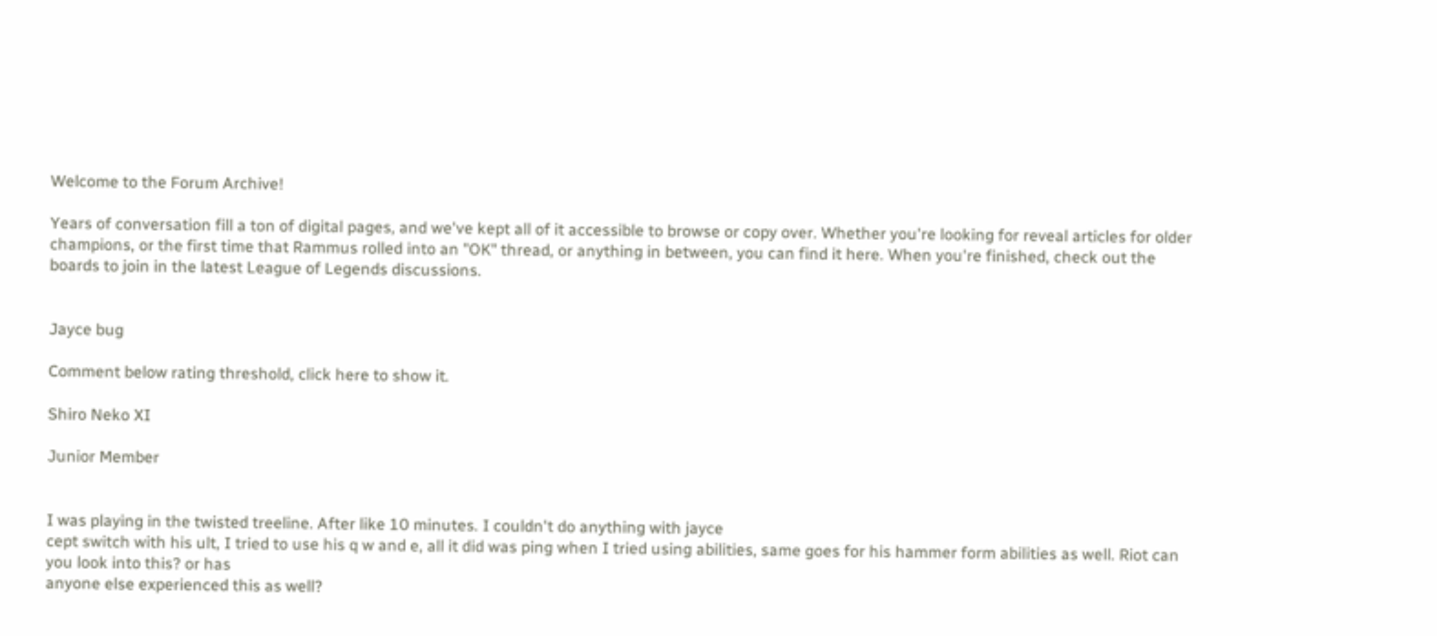Welcome to the Forum Archive!

Years of conversation fill a ton of digital pages, and we've kept all of it accessible to browse or copy over. Whether you're looking for reveal articles for older champions, or the first time that Rammus rolled into an "OK" thread, or anything in between, you can find it here. When you're finished, check out the boards to join in the latest League of Legends discussions.


Jayce bug

Comment below rating threshold, click here to show it.

Shiro Neko XI

Junior Member


I was playing in the twisted treeline. After like 10 minutes. I couldn't do anything with jayce
cept switch with his ult, I tried to use his q w and e, all it did was ping when I tried using abilities, same goes for his hammer form abilities as well. Riot can you look into this? or has
anyone else experienced this as well?